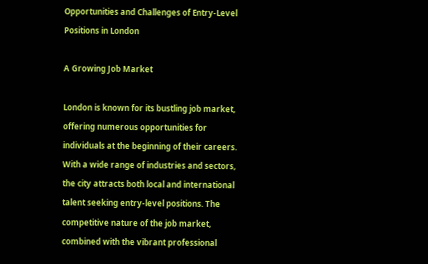Opportunities and Challenges of Entry-Level Positions in London

A Growing Job Market

London is known for its bustling job market, offering numerous opportunities for individuals at the beginning of their careers. With a wide range of industries and sectors, the city attracts both local and international talent seeking entry-level positions. The competitive nature of the job market, combined with the vibrant professional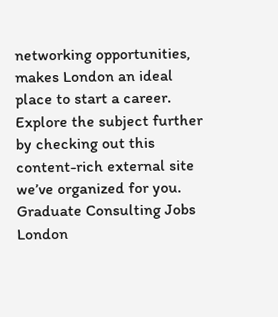networking opportunities, makes London an ideal place to start a career. Explore the subject further by checking out this content-rich external site we’ve organized for you. Graduate Consulting Jobs London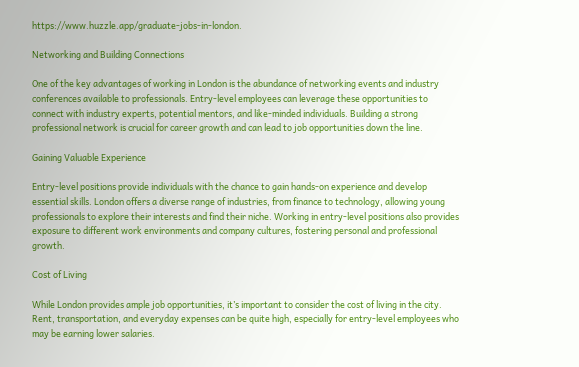https://www.huzzle.app/graduate-jobs-in-london.

Networking and Building Connections

One of the key advantages of working in London is the abundance of networking events and industry conferences available to professionals. Entry-level employees can leverage these opportunities to connect with industry experts, potential mentors, and like-minded individuals. Building a strong professional network is crucial for career growth and can lead to job opportunities down the line.

Gaining Valuable Experience

Entry-level positions provide individuals with the chance to gain hands-on experience and develop essential skills. London offers a diverse range of industries, from finance to technology, allowing young professionals to explore their interests and find their niche. Working in entry-level positions also provides exposure to different work environments and company cultures, fostering personal and professional growth.

Cost of Living

While London provides ample job opportunities, it’s important to consider the cost of living in the city. Rent, transportation, and everyday expenses can be quite high, especially for entry-level employees who may be earning lower salaries.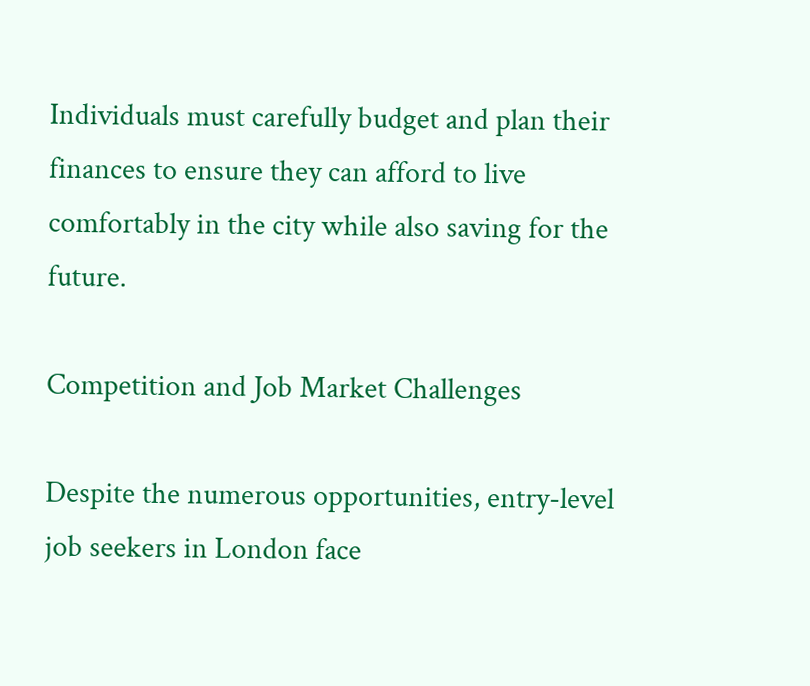Individuals must carefully budget and plan their finances to ensure they can afford to live comfortably in the city while also saving for the future.

Competition and Job Market Challenges

Despite the numerous opportunities, entry-level job seekers in London face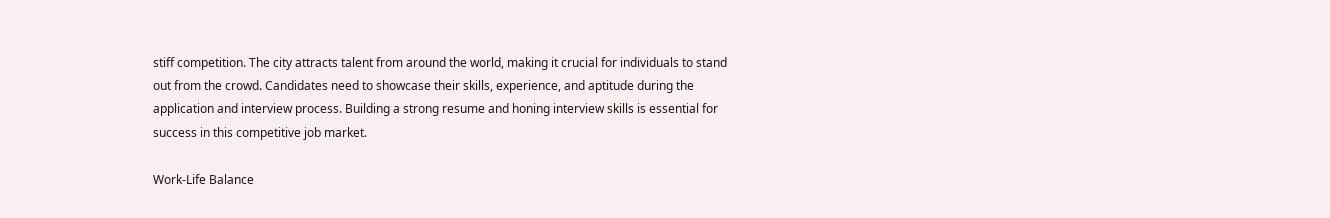stiff competition. The city attracts talent from around the world, making it crucial for individuals to stand out from the crowd. Candidates need to showcase their skills, experience, and aptitude during the application and interview process. Building a strong resume and honing interview skills is essential for success in this competitive job market.

Work-Life Balance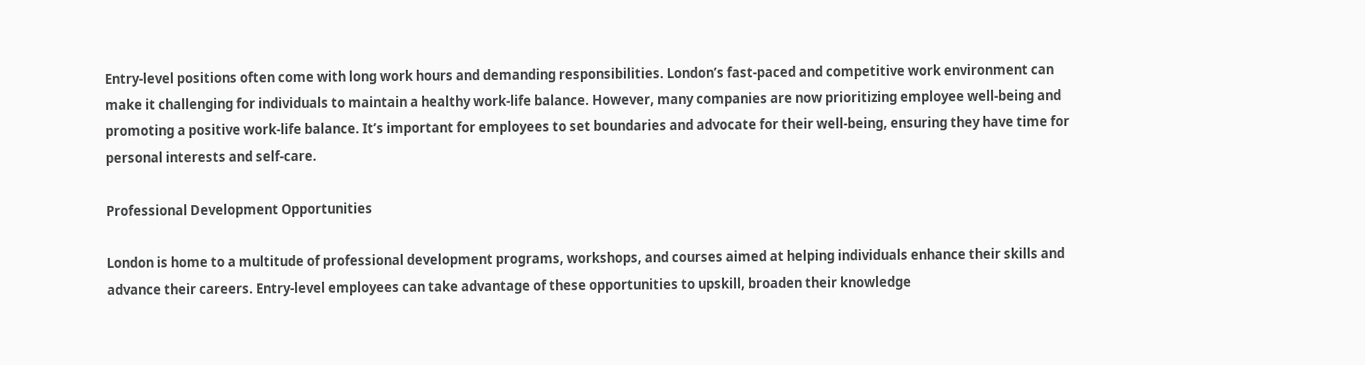Entry-level positions often come with long work hours and demanding responsibilities. London’s fast-paced and competitive work environment can make it challenging for individuals to maintain a healthy work-life balance. However, many companies are now prioritizing employee well-being and promoting a positive work-life balance. It’s important for employees to set boundaries and advocate for their well-being, ensuring they have time for personal interests and self-care.

Professional Development Opportunities

London is home to a multitude of professional development programs, workshops, and courses aimed at helping individuals enhance their skills and advance their careers. Entry-level employees can take advantage of these opportunities to upskill, broaden their knowledge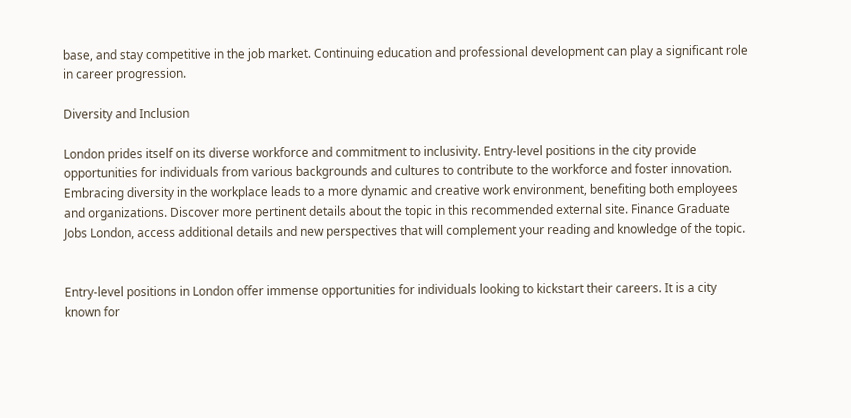base, and stay competitive in the job market. Continuing education and professional development can play a significant role in career progression.

Diversity and Inclusion

London prides itself on its diverse workforce and commitment to inclusivity. Entry-level positions in the city provide opportunities for individuals from various backgrounds and cultures to contribute to the workforce and foster innovation. Embracing diversity in the workplace leads to a more dynamic and creative work environment, benefiting both employees and organizations. Discover more pertinent details about the topic in this recommended external site. Finance Graduate Jobs London, access additional details and new perspectives that will complement your reading and knowledge of the topic.


Entry-level positions in London offer immense opportunities for individuals looking to kickstart their careers. It is a city known for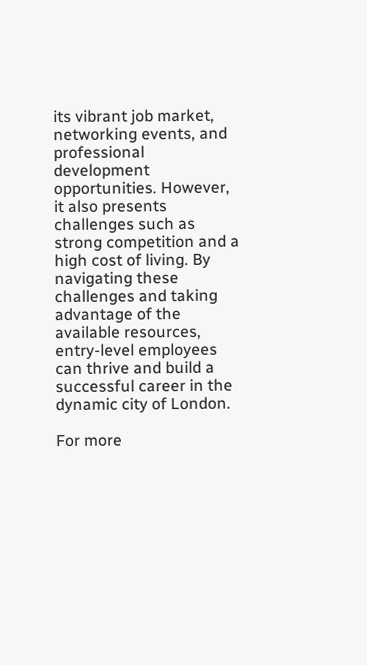its vibrant job market, networking events, and professional development opportunities. However, it also presents challenges such as strong competition and a high cost of living. By navigating these challenges and taking advantage of the available resources, entry-level employees can thrive and build a successful career in the dynamic city of London.

For more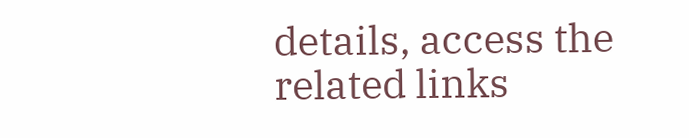details, access the related links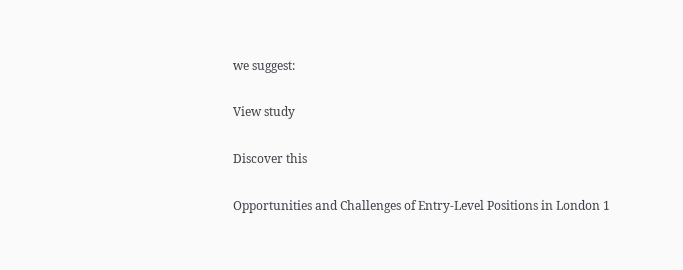we suggest:

View study

Discover this

Opportunities and Challenges of Entry-Level Positions in London 1